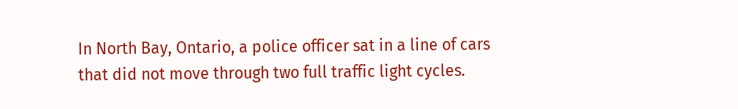In North Bay, Ontario, a police officer sat in a line of cars that did not move through two full traffic light cycles.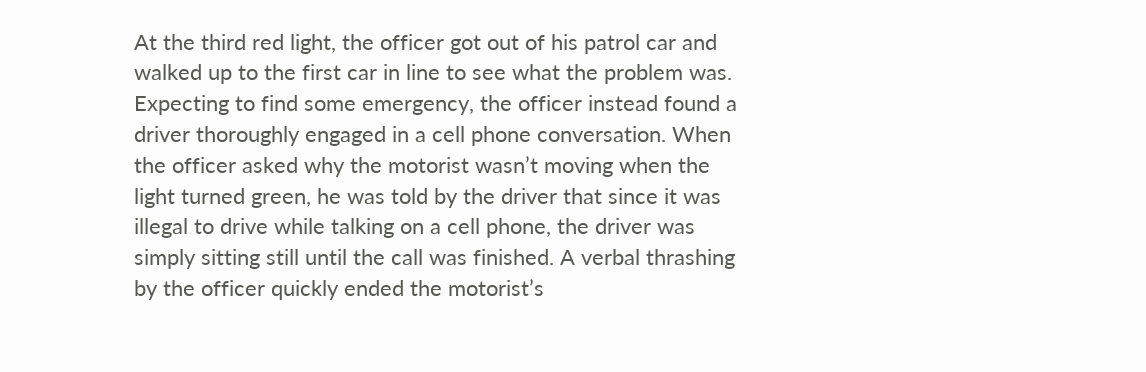At the third red light, the officer got out of his patrol car and walked up to the first car in line to see what the problem was. Expecting to find some emergency, the officer instead found a driver thoroughly engaged in a cell phone conversation. When the officer asked why the motorist wasn’t moving when the light turned green, he was told by the driver that since it was illegal to drive while talking on a cell phone, the driver was simply sitting still until the call was finished. A verbal thrashing by the officer quickly ended the motorist’s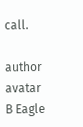call.

author avatar
B Eagle